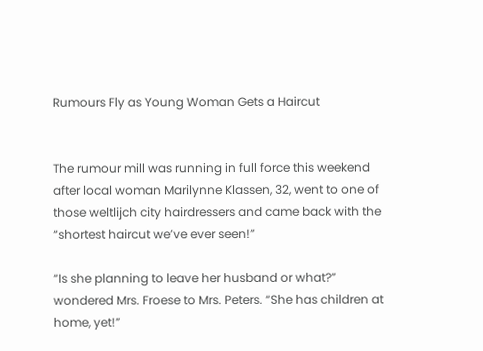Rumours Fly as Young Woman Gets a Haircut


The rumour mill was running in full force this weekend after local woman Marilynne Klassen, 32, went to one of those weltlijch city hairdressers and came back with the “shortest haircut we’ve ever seen!”

“Is she planning to leave her husband or what?” wondered Mrs. Froese to Mrs. Peters. “She has children at home, yet!”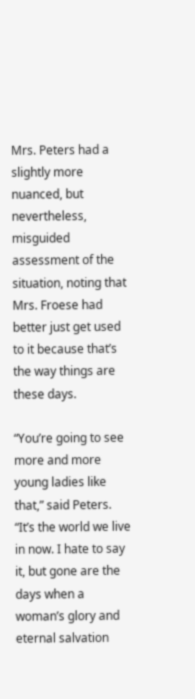Mrs. Peters had a slightly more nuanced, but nevertheless, misguided assessment of the situation, noting that Mrs. Froese had better just get used to it because that’s the way things are these days.

“You’re going to see more and more young ladies like that,” said Peters. “It’s the world we live in now. I hate to say it, but gone are the days when a woman’s glory and eternal salvation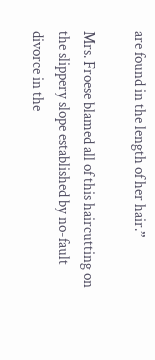are found in the length of her hair.”

Mrs. Froese blamed all of this haircutting on the slippery slope established by no-fault divorce in the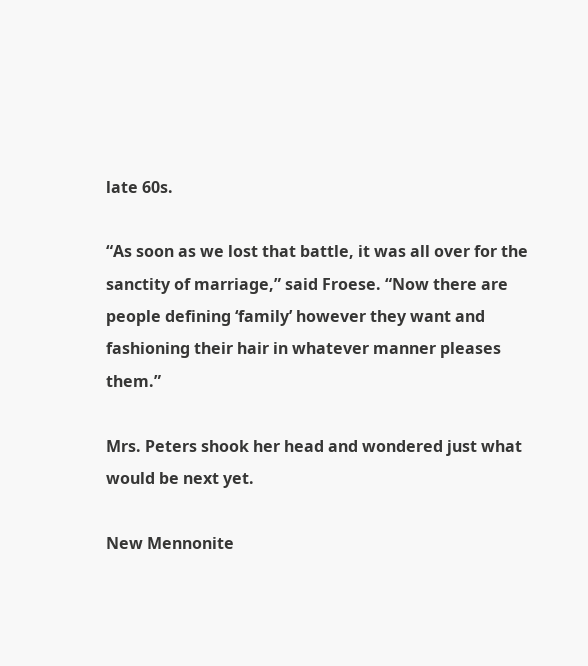late 60s.

“As soon as we lost that battle, it was all over for the sanctity of marriage,” said Froese. “Now there are people defining ‘family’ however they want and fashioning their hair in whatever manner pleases them.”

Mrs. Peters shook her head and wondered just what would be next yet.

New Mennonite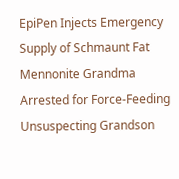EpiPen Injects Emergency Supply of Schmaunt Fat
Mennonite Grandma Arrested for Force-Feeding Unsuspecting Grandson